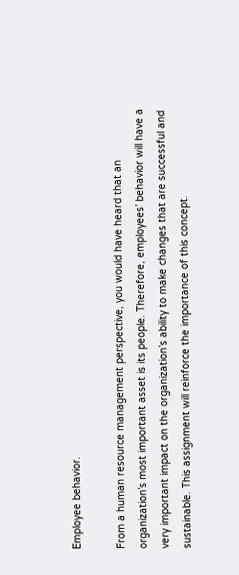Employee behavior.

From a human resource management perspective, you would have heard that an organization’s most important asset is its people. Therefore, employees’ behavior will have a very important impact on the organization’s ability to make changes that are successful and sustainable. This assignment will reinforce the importance of this concept.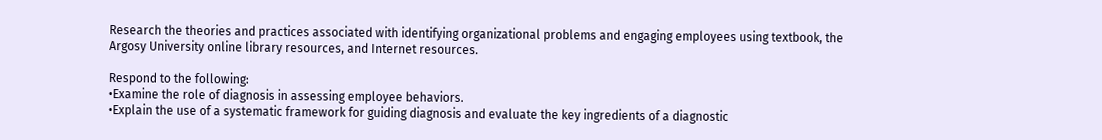Research the theories and practices associated with identifying organizational problems and engaging employees using textbook, the Argosy University online library resources, and Internet resources.

Respond to the following:
•Examine the role of diagnosis in assessing employee behaviors.
•Explain the use of a systematic framework for guiding diagnosis and evaluate the key ingredients of a diagnostic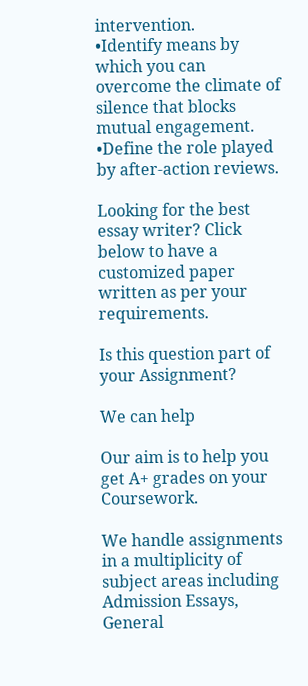intervention.
•Identify means by which you can overcome the climate of silence that blocks mutual engagement.
•Define the role played by after-action reviews.

Looking for the best essay writer? Click below to have a customized paper written as per your requirements.

Is this question part of your Assignment?

We can help

Our aim is to help you get A+ grades on your Coursework.

We handle assignments in a multiplicity of subject areas including Admission Essays, General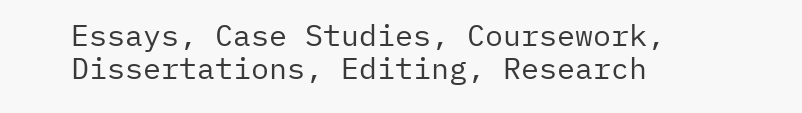Essays, Case Studies, Coursework, Dissertations, Editing, Research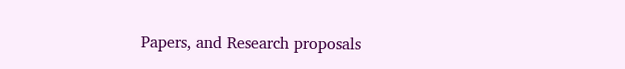Papers, and Research proposals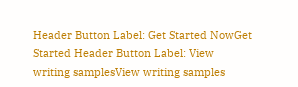Header Button Label: Get Started NowGet Started Header Button Label: View writing samplesView writing samples